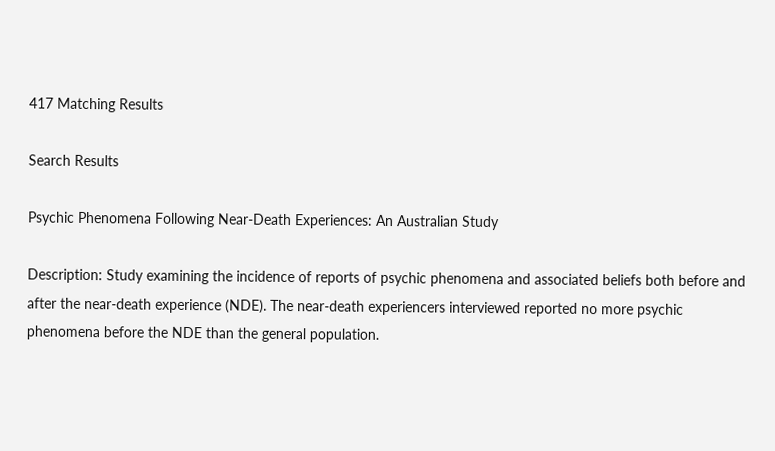417 Matching Results

Search Results

Psychic Phenomena Following Near-Death Experiences: An Australian Study

Description: Study examining the incidence of reports of psychic phenomena and associated beliefs both before and after the near-death experience (NDE). The near-death experiencers interviewed reported no more psychic phenomena before the NDE than the general population.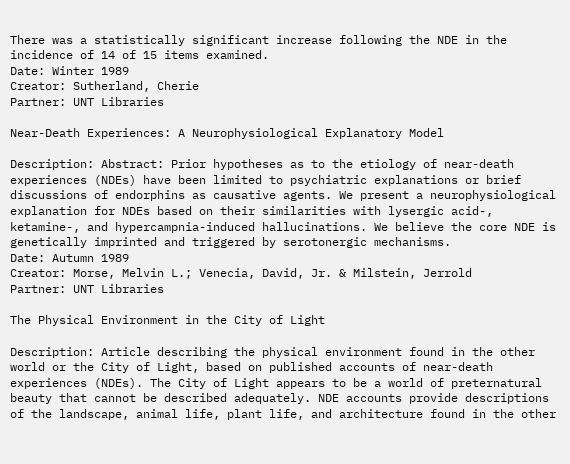There was a statistically significant increase following the NDE in the incidence of 14 of 15 items examined.
Date: Winter 1989
Creator: Sutherland, Cherie
Partner: UNT Libraries

Near-Death Experiences: A Neurophysiological Explanatory Model

Description: Abstract: Prior hypotheses as to the etiology of near-death experiences (NDEs) have been limited to psychiatric explanations or brief discussions of endorphins as causative agents. We present a neurophysiological explanation for NDEs based on their similarities with lysergic acid-, ketamine-, and hypercampnia-induced hallucinations. We believe the core NDE is genetically imprinted and triggered by serotonergic mechanisms.
Date: Autumn 1989
Creator: Morse, Melvin L.; Venecia, David, Jr. & Milstein, Jerrold
Partner: UNT Libraries

The Physical Environment in the City of Light

Description: Article describing the physical environment found in the other world or the City of Light, based on published accounts of near-death experiences (NDEs). The City of Light appears to be a world of preternatural beauty that cannot be described adequately. NDE accounts provide descriptions of the landscape, animal life, plant life, and architecture found in the other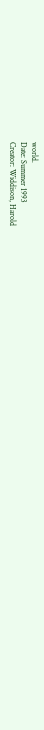world.
Date: Summer 1993
Creator: Widdison, Harold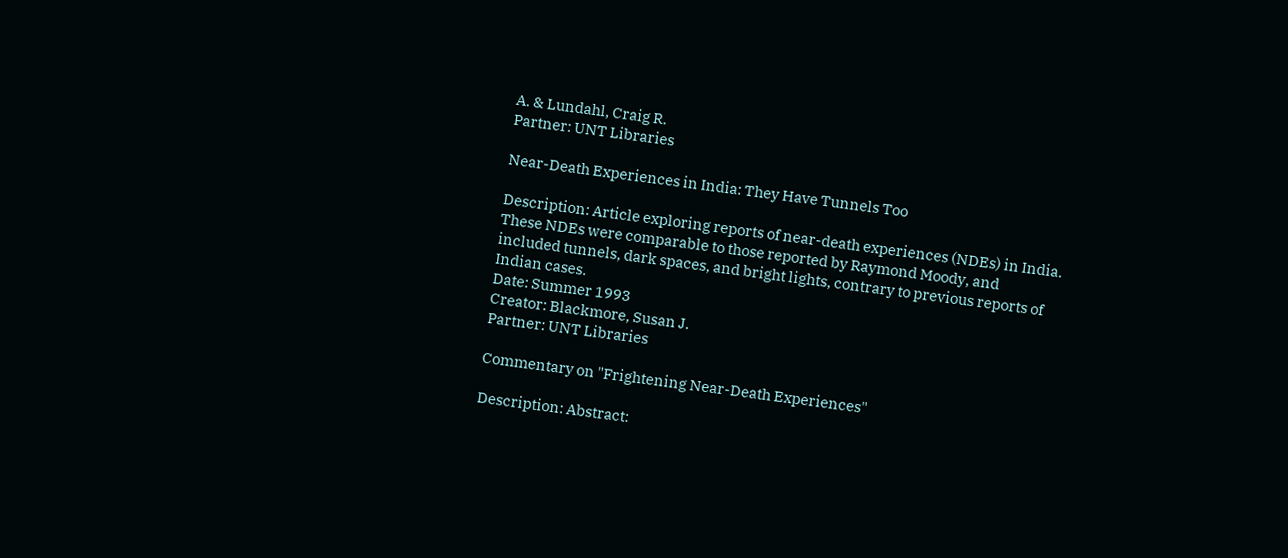A. & Lundahl, Craig R.
Partner: UNT Libraries

Near-Death Experiences in India: They Have Tunnels Too

Description: Article exploring reports of near-death experiences (NDEs) in India. These NDEs were comparable to those reported by Raymond Moody, and included tunnels, dark spaces, and bright lights, contrary to previous reports of Indian cases.
Date: Summer 1993
Creator: Blackmore, Susan J.
Partner: UNT Libraries

Commentary on "Frightening Near-Death Experiences"

Description: Abstract: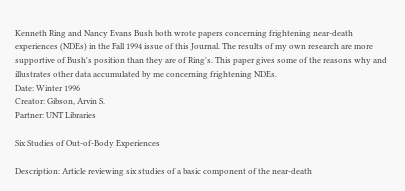Kenneth Ring and Nancy Evans Bush both wrote papers concerning frightening near-death experiences (NDEs) in the Fall 1994 issue of this Journal. The results of my own research are more supportive of Bush's position than they are of Ring's. This paper gives some of the reasons why and illustrates other data accumulated by me concerning frightening NDEs.
Date: Winter 1996
Creator: Gibson, Arvin S.
Partner: UNT Libraries

Six Studies of Out-of-Body Experiences

Description: Article reviewing six studies of a basic component of the near-death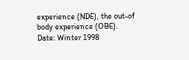experience (NDE), the out-of body experience (OBE).
Date: Winter 1998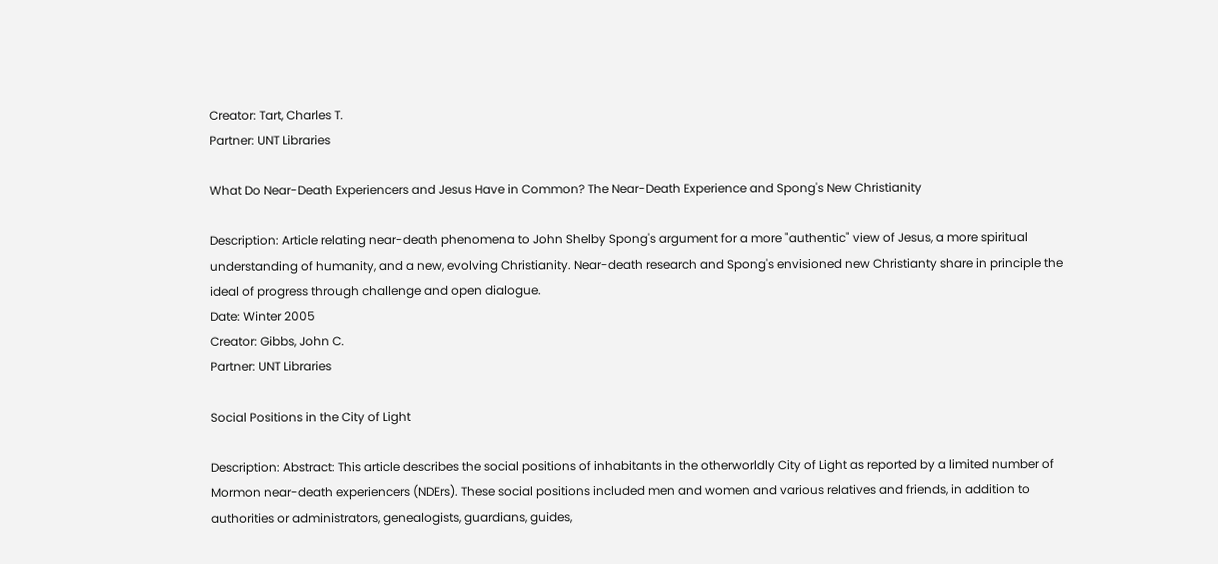Creator: Tart, Charles T.
Partner: UNT Libraries

What Do Near-Death Experiencers and Jesus Have in Common? The Near-Death Experience and Spong's New Christianity

Description: Article relating near-death phenomena to John Shelby Spong's argument for a more "authentic" view of Jesus, a more spiritual understanding of humanity, and a new, evolving Christianity. Near-death research and Spong's envisioned new Christianty share in principle the ideal of progress through challenge and open dialogue.
Date: Winter 2005
Creator: Gibbs, John C.
Partner: UNT Libraries

Social Positions in the City of Light

Description: Abstract: This article describes the social positions of inhabitants in the otherworldly City of Light as reported by a limited number of Mormon near-death experiencers (NDErs). These social positions included men and women and various relatives and friends, in addition to authorities or administrators, genealogists, guardians, guides,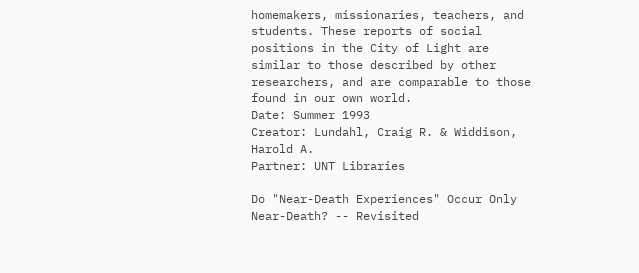homemakers, missionaries, teachers, and students. These reports of social positions in the City of Light are similar to those described by other researchers, and are comparable to those found in our own world.
Date: Summer 1993
Creator: Lundahl, Craig R. & Widdison, Harold A.
Partner: UNT Libraries

Do "Near-Death Experiences" Occur Only Near-Death? -- Revisited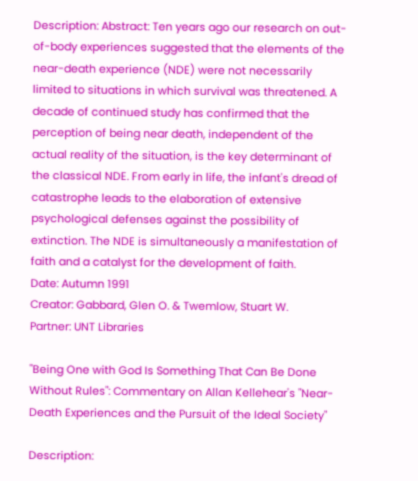Description: Abstract: Ten years ago our research on out-of-body experiences suggested that the elements of the near-death experience (NDE) were not necessarily limited to situations in which survival was threatened. A decade of continued study has confirmed that the perception of being near death, independent of the actual reality of the situation, is the key determinant of the classical NDE. From early in life, the infant's dread of catastrophe leads to the elaboration of extensive psychological defenses against the possibility of extinction. The NDE is simultaneously a manifestation of faith and a catalyst for the development of faith.
Date: Autumn 1991
Creator: Gabbard, Glen O. & Twemlow, Stuart W.
Partner: UNT Libraries

"Being One with God Is Something That Can Be Done Without Rules": Commentary on Allan Kellehear's "Near-Death Experiences and the Pursuit of the Ideal Society"

Description: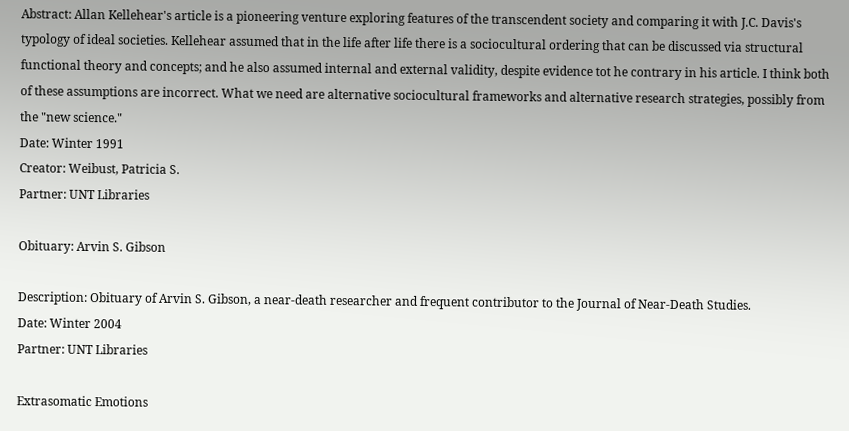Abstract: Allan Kellehear's article is a pioneering venture exploring features of the transcendent society and comparing it with J.C. Davis's typology of ideal societies. Kellehear assumed that in the life after life there is a sociocultural ordering that can be discussed via structural functional theory and concepts; and he also assumed internal and external validity, despite evidence tot he contrary in his article. I think both of these assumptions are incorrect. What we need are alternative sociocultural frameworks and alternative research strategies, possibly from the "new science."
Date: Winter 1991
Creator: Weibust, Patricia S.
Partner: UNT Libraries

Obituary: Arvin S. Gibson

Description: Obituary of Arvin S. Gibson, a near-death researcher and frequent contributor to the Journal of Near-Death Studies.
Date: Winter 2004
Partner: UNT Libraries

Extrasomatic Emotions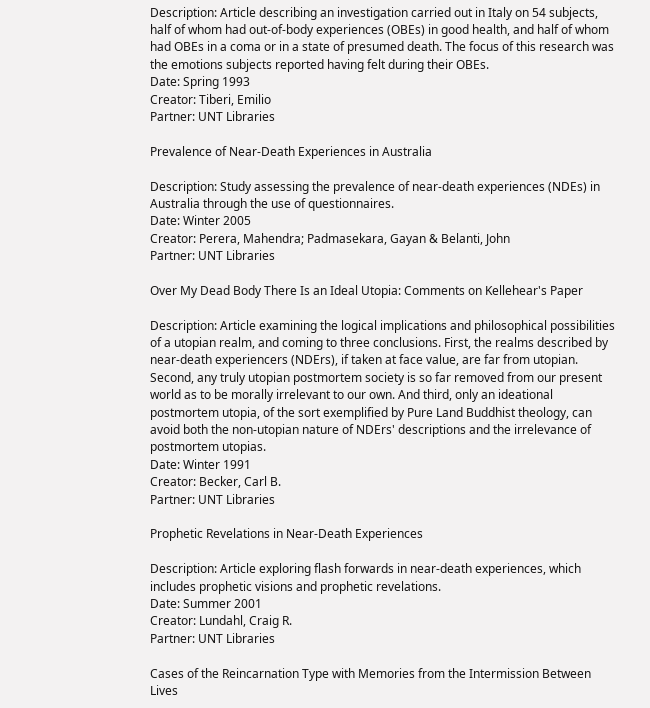Description: Article describing an investigation carried out in Italy on 54 subjects, half of whom had out-of-body experiences (OBEs) in good health, and half of whom had OBEs in a coma or in a state of presumed death. The focus of this research was the emotions subjects reported having felt during their OBEs.
Date: Spring 1993
Creator: Tiberi, Emilio
Partner: UNT Libraries

Prevalence of Near-Death Experiences in Australia

Description: Study assessing the prevalence of near-death experiences (NDEs) in Australia through the use of questionnaires.
Date: Winter 2005
Creator: Perera, Mahendra; Padmasekara, Gayan & Belanti, John
Partner: UNT Libraries

Over My Dead Body There Is an Ideal Utopia: Comments on Kellehear's Paper

Description: Article examining the logical implications and philosophical possibilities of a utopian realm, and coming to three conclusions. First, the realms described by near-death experiencers (NDErs), if taken at face value, are far from utopian. Second, any truly utopian postmortem society is so far removed from our present world as to be morally irrelevant to our own. And third, only an ideational postmortem utopia, of the sort exemplified by Pure Land Buddhist theology, can avoid both the non-utopian nature of NDErs' descriptions and the irrelevance of postmortem utopias.
Date: Winter 1991
Creator: Becker, Carl B.
Partner: UNT Libraries

Prophetic Revelations in Near-Death Experiences

Description: Article exploring flash forwards in near-death experiences, which includes prophetic visions and prophetic revelations.
Date: Summer 2001
Creator: Lundahl, Craig R.
Partner: UNT Libraries

Cases of the Reincarnation Type with Memories from the Intermission Between Lives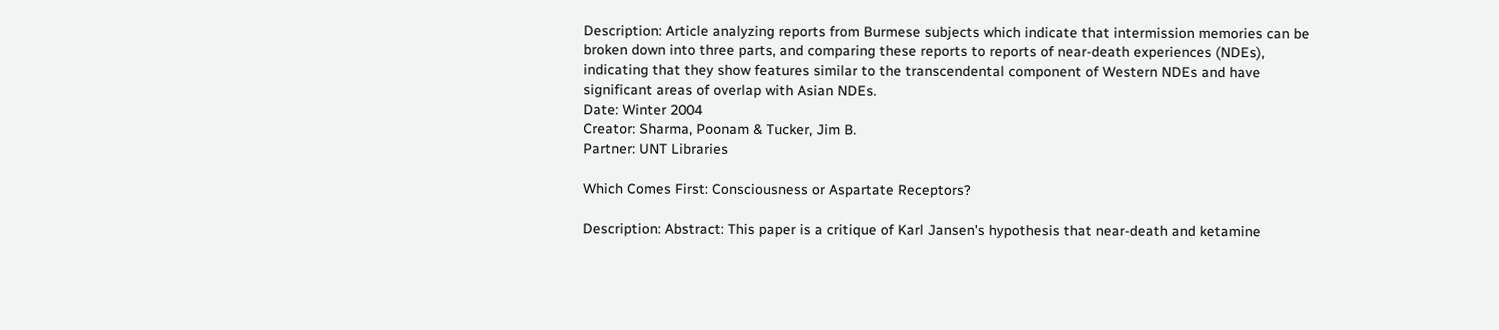Description: Article analyzing reports from Burmese subjects which indicate that intermission memories can be broken down into three parts, and comparing these reports to reports of near-death experiences (NDEs), indicating that they show features similar to the transcendental component of Western NDEs and have significant areas of overlap with Asian NDEs.
Date: Winter 2004
Creator: Sharma, Poonam & Tucker, Jim B.
Partner: UNT Libraries

Which Comes First: Consciousness or Aspartate Receptors?

Description: Abstract: This paper is a critique of Karl Jansen's hypothesis that near-death and ketamine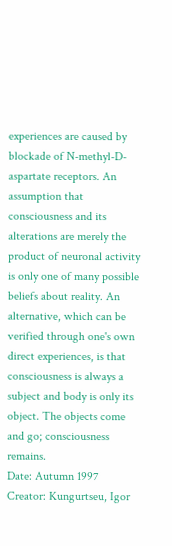experiences are caused by blockade of N-methyl-D-aspartate receptors. An assumption that consciousness and its alterations are merely the product of neuronal activity is only one of many possible beliefs about reality. An alternative, which can be verified through one's own direct experiences, is that consciousness is always a subject and body is only its object. The objects come and go; consciousness remains.
Date: Autumn 1997
Creator: Kungurtseu, Igor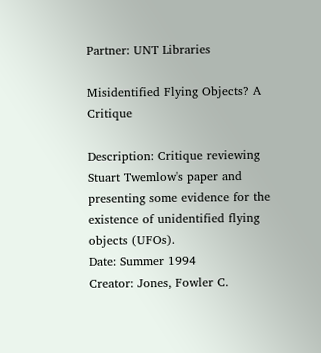Partner: UNT Libraries

Misidentified Flying Objects? A Critique

Description: Critique reviewing Stuart Twemlow's paper and presenting some evidence for the existence of unidentified flying objects (UFOs).
Date: Summer 1994
Creator: Jones, Fowler C.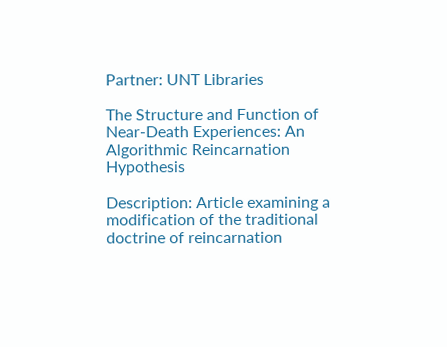Partner: UNT Libraries

The Structure and Function of Near-Death Experiences: An Algorithmic Reincarnation Hypothesis

Description: Article examining a modification of the traditional doctrine of reincarnation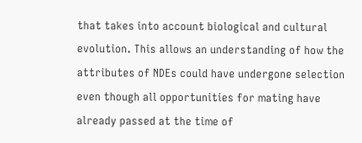that takes into account biological and cultural evolution. This allows an understanding of how the attributes of NDEs could have undergone selection even though all opportunities for mating have already passed at the time of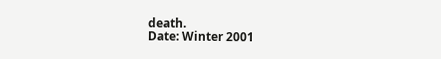death.
Date: Winter 2001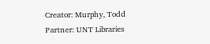Creator: Murphy, Todd
Partner: UNT Libraries